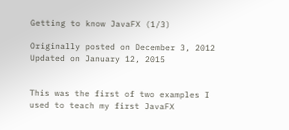Getting to know JavaFX (1/3)

Originally posted on December 3, 2012
Updated on January 12, 2015


This was the first of two examples I used to teach my first JavaFX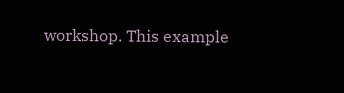workshop. This example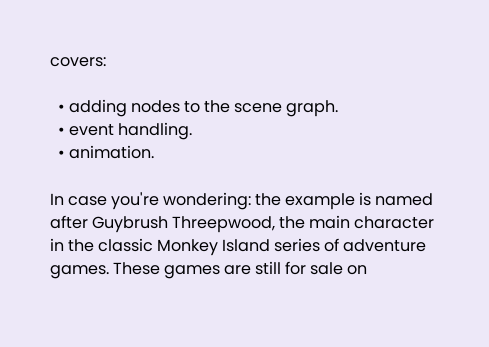covers:

  • adding nodes to the scene graph.
  • event handling.
  • animation.

In case you're wondering: the example is named after Guybrush Threepwood, the main character in the classic Monkey Island series of adventure games. These games are still for sale on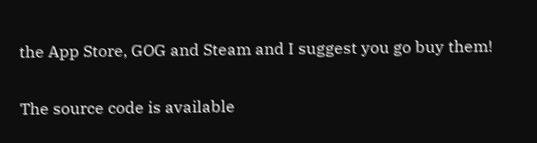the App Store, GOG and Steam and I suggest you go buy them!


The source code is available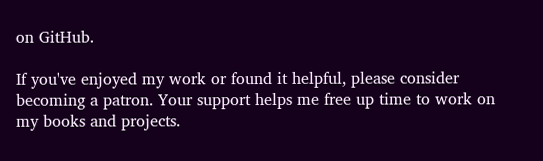on GitHub.

If you've enjoyed my work or found it helpful, please consider becoming a patron. Your support helps me free up time to work on my books and projects.